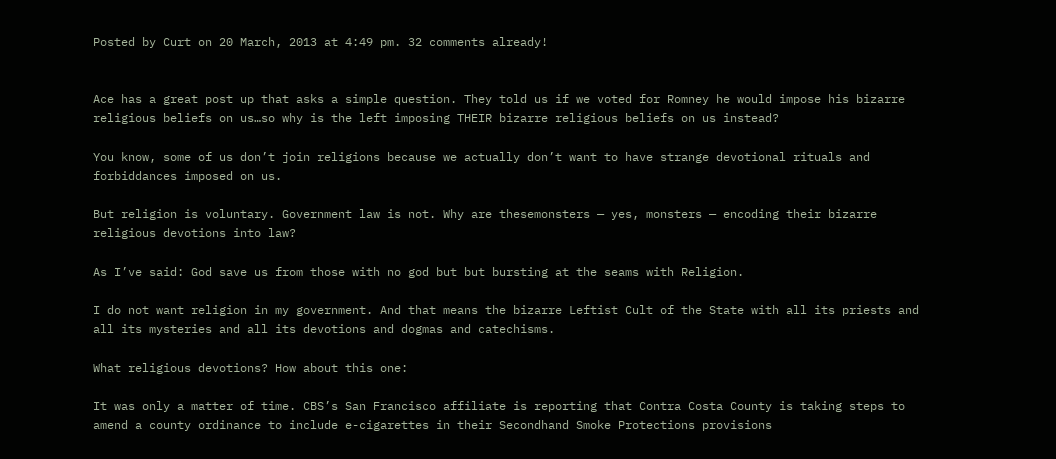Posted by Curt on 20 March, 2013 at 4:49 pm. 32 comments already!


Ace has a great post up that asks a simple question. They told us if we voted for Romney he would impose his bizarre religious beliefs on us…so why is the left imposing THEIR bizarre religious beliefs on us instead?

You know, some of us don’t join religions because we actually don’t want to have strange devotional rituals and forbiddances imposed on us.

But religion is voluntary. Government law is not. Why are thesemonsters — yes, monsters — encoding their bizarre religious devotions into law?

As I’ve said: God save us from those with no god but but bursting at the seams with Religion.

I do not want religion in my government. And that means the bizarre Leftist Cult of the State with all its priests and all its mysteries and all its devotions and dogmas and catechisms.

What religious devotions? How about this one:

It was only a matter of time. CBS’s San Francisco affiliate is reporting that Contra Costa County is taking steps to amend a county ordinance to include e-cigarettes in their Secondhand Smoke Protections provisions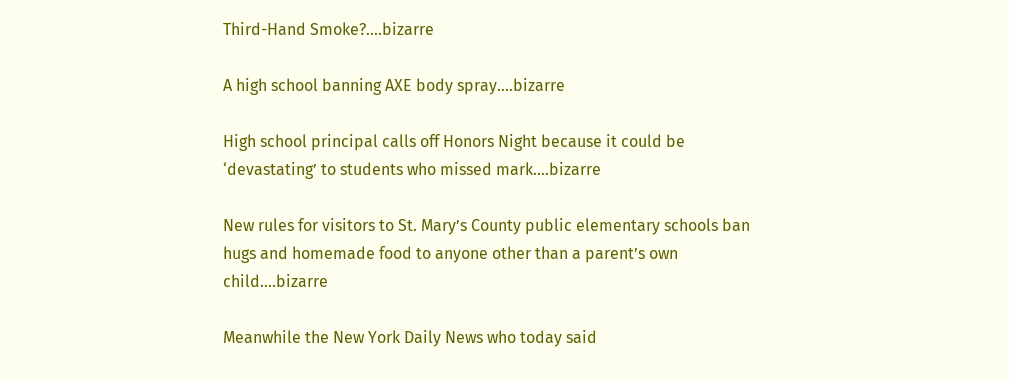Third-Hand Smoke?….bizarre

A high school banning AXE body spray….bizarre

High school principal calls off Honors Night because it could be ‘devastating’ to students who missed mark….bizarre

New rules for visitors to St. Mary’s County public elementary schools ban hugs and homemade food to anyone other than a parent’s own child….bizarre

Meanwhile the New York Daily News who today said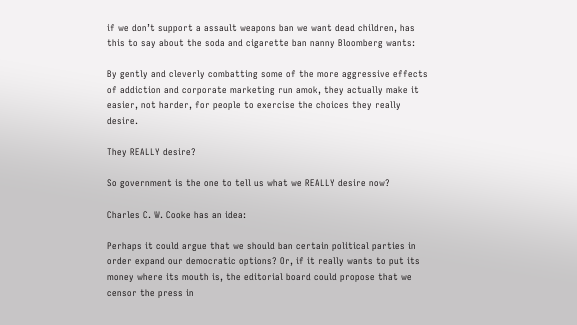if we don’t support a assault weapons ban we want dead children, has this to say about the soda and cigarette ban nanny Bloomberg wants:

By gently and cleverly combatting some of the more aggressive effects of addiction and corporate marketing run amok, they actually make it easier, not harder, for people to exercise the choices they really desire.

They REALLY desire?

So government is the one to tell us what we REALLY desire now?

Charles C. W. Cooke has an idea:

Perhaps it could argue that we should ban certain political parties in order expand our democratic options? Or, if it really wants to put its money where its mouth is, the editorial board could propose that we censor the press in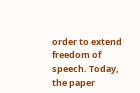order to extend freedom of speech. Today, the paper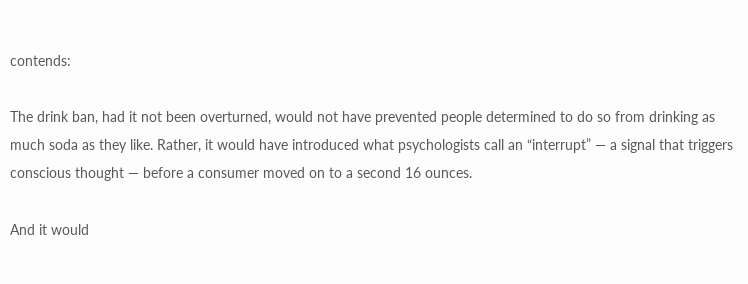contends:

The drink ban, had it not been overturned, would not have prevented people determined to do so from drinking as much soda as they like. Rather, it would have introduced what psychologists call an “interrupt” — a signal that triggers conscious thought — before a consumer moved on to a second 16 ounces.

And it would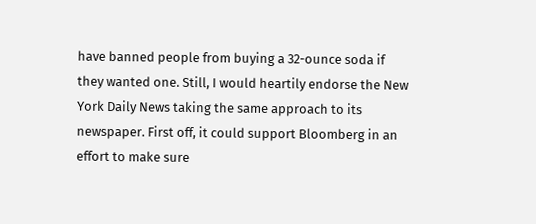have banned people from buying a 32-ounce soda if they wanted one. Still, I would heartily endorse the New York Daily News taking the same approach to its newspaper. First off, it could support Bloomberg in an effort to make sure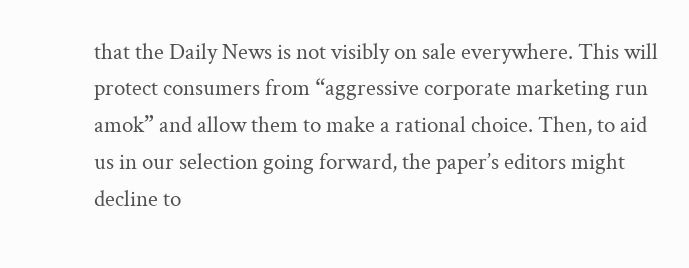that the Daily News is not visibly on sale everywhere. This will protect consumers from “aggressive corporate marketing run amok” and allow them to make a rational choice. Then, to aid us in our selection going forward, the paper’s editors might decline to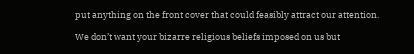put anything on the front cover that could feasibly attract our attention.

We don’t want your bizarre religious beliefs imposed on us but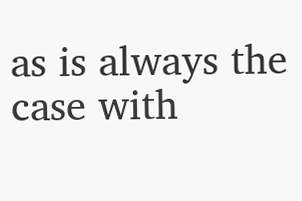as is always the case with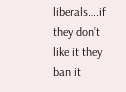liberals….if they don’t like it they ban it